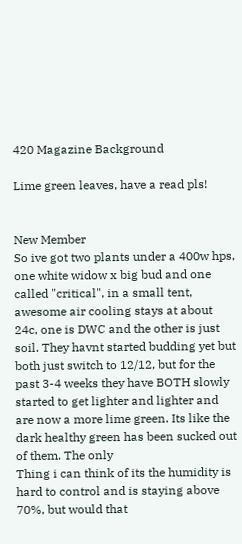420 Magazine Background

Lime green leaves, have a read pls!


New Member
So ive got two plants under a 400w hps, one white widow x big bud and one called "critical", in a small tent, awesome air cooling stays at about 24c, one is DWC and the other is just soil. They havnt started budding yet but both just switch to 12/12, but for the past 3-4 weeks they have BOTH slowly started to get lighter and lighter and are now a more lime green. Its like the dark healthy green has been sucked out of them. The only
Thing i can think of its the humidity is hard to control and is staying above 70%, but would that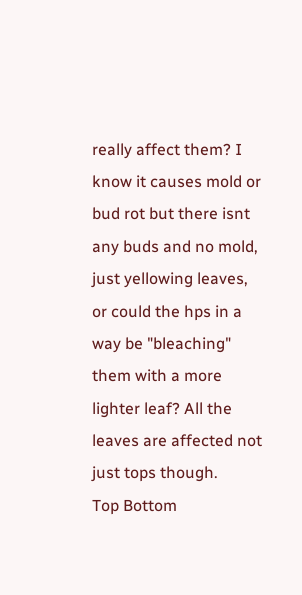really affect them? I know it causes mold or bud rot but there isnt any buds and no mold, just yellowing leaves, or could the hps in a way be "bleaching" them with a more lighter leaf? All the leaves are affected not just tops though.
Top Bottom